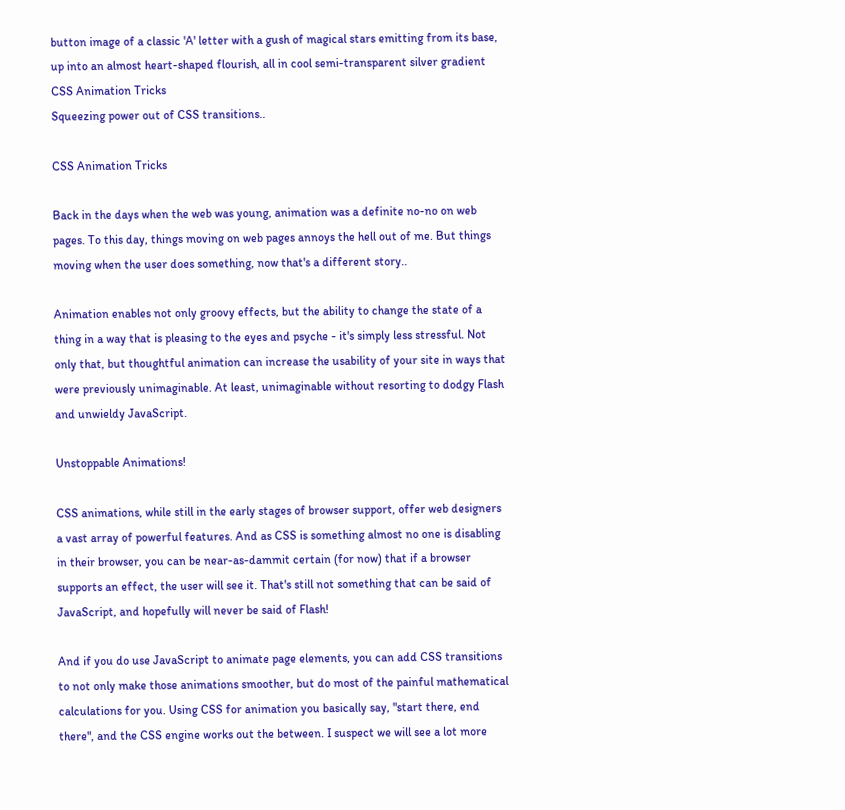button image of a classic 'A' letter with a gush of magical stars emitting from its base, up into an almost heart-shaped flourish, all in cool semi-transparent silver gradient
CSS Animation Tricks
Squeezing power out of CSS transitions..

CSS Animation Tricks

Back in the days when the web was young, animation was a definite no-no on web pages. To this day, things moving on web pages annoys the hell out of me. But things moving when the user does something, now that's a different story..

Animation enables not only groovy effects, but the ability to change the state of a thing in a way that is pleasing to the eyes and psyche - it's simply less stressful. Not only that, but thoughtful animation can increase the usability of your site in ways that were previously unimaginable. At least, unimaginable without resorting to dodgy Flash and unwieldy JavaScript.

Unstoppable Animations!

CSS animations, while still in the early stages of browser support, offer web designers a vast array of powerful features. And as CSS is something almost no one is disabling in their browser, you can be near-as-dammit certain (for now) that if a browser supports an effect, the user will see it. That's still not something that can be said of JavaScript, and hopefully will never be said of Flash!

And if you do use JavaScript to animate page elements, you can add CSS transitions to not only make those animations smoother, but do most of the painful mathematical calculations for you. Using CSS for animation you basically say, "start there, end there", and the CSS engine works out the between. I suspect we will see a lot more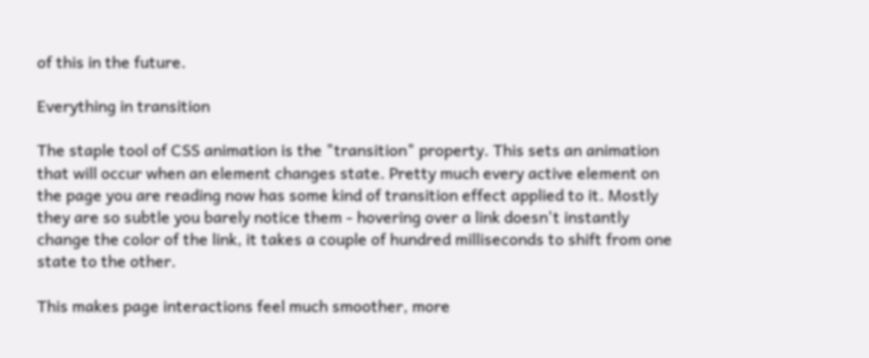of this in the future.

Everything in transition

The staple tool of CSS animation is the "transition" property. This sets an animation that will occur when an element changes state. Pretty much every active element on the page you are reading now has some kind of transition effect applied to it. Mostly they are so subtle you barely notice them - hovering over a link doesn't instantly change the color of the link, it takes a couple of hundred milliseconds to shift from one state to the other.

This makes page interactions feel much smoother, more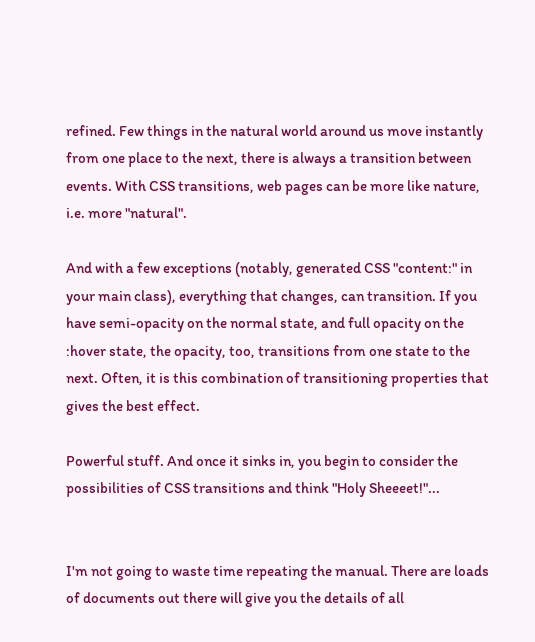refined. Few things in the natural world around us move instantly from one place to the next, there is always a transition between events. With CSS transitions, web pages can be more like nature, i.e. more "natural".

And with a few exceptions (notably, generated CSS "content:" in your main class), everything that changes, can transition. If you have semi-opacity on the normal state, and full opacity on the :hover state, the opacity, too, transitions from one state to the next. Often, it is this combination of transitioning properties that gives the best effect.

Powerful stuff. And once it sinks in, you begin to consider the possibilities of CSS transitions and think "Holy Sheeeet!"...


I'm not going to waste time repeating the manual. There are loads of documents out there will give you the details of all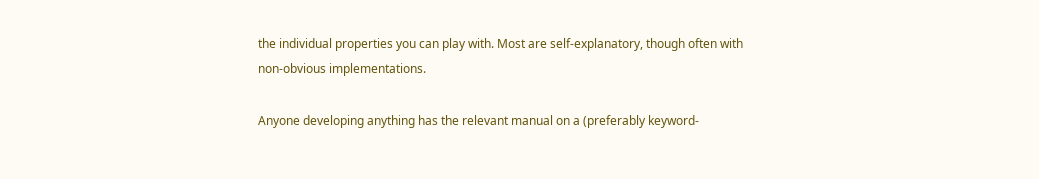the individual properties you can play with. Most are self-explanatory, though often with non-obvious implementations.

Anyone developing anything has the relevant manual on a (preferably keyword-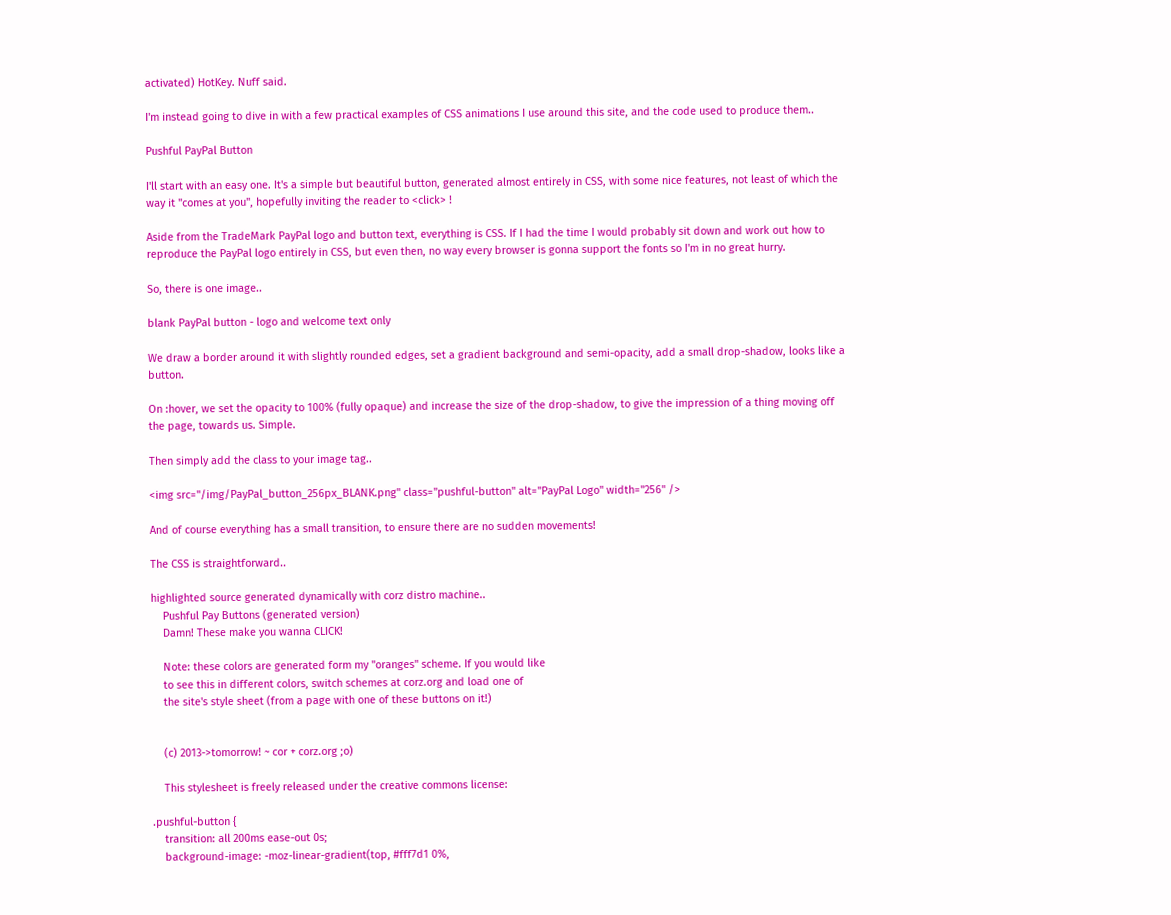activated) HotKey. Nuff said.

I'm instead going to dive in with a few practical examples of CSS animations I use around this site, and the code used to produce them..

Pushful PayPal Button

I'll start with an easy one. It's a simple but beautiful button, generated almost entirely in CSS, with some nice features, not least of which the way it "comes at you", hopefully inviting the reader to <click> !

Aside from the TradeMark PayPal logo and button text, everything is CSS. If I had the time I would probably sit down and work out how to reproduce the PayPal logo entirely in CSS, but even then, no way every browser is gonna support the fonts so I'm in no great hurry.

So, there is one image..

blank PayPal button - logo and welcome text only

We draw a border around it with slightly rounded edges, set a gradient background and semi-opacity, add a small drop-shadow, looks like a button.

On :hover, we set the opacity to 100% (fully opaque) and increase the size of the drop-shadow, to give the impression of a thing moving off the page, towards us. Simple.

Then simply add the class to your image tag..

<img src="/img/PayPal_button_256px_BLANK.png" class="pushful-button" alt="PayPal Logo" width="256" />

And of course everything has a small transition, to ensure there are no sudden movements!

The CSS is straightforward..

highlighted source generated dynamically with corz distro machine..
    Pushful Pay Buttons (generated version)
    Damn! These make you wanna CLICK!

    Note: these colors are generated form my "oranges" scheme. If you would like
    to see this in different colors, switch schemes at corz.org and load one of
    the site's style sheet (from a page with one of these buttons on it!)


    (c) 2013->tomorrow! ~ cor + corz.org ;o)

    This stylesheet is freely released under the creative commons license:

.pushful-button {
    transition: all 200ms ease-out 0s;
    background-image: -moz-linear-gradient(top, #fff7d1 0%,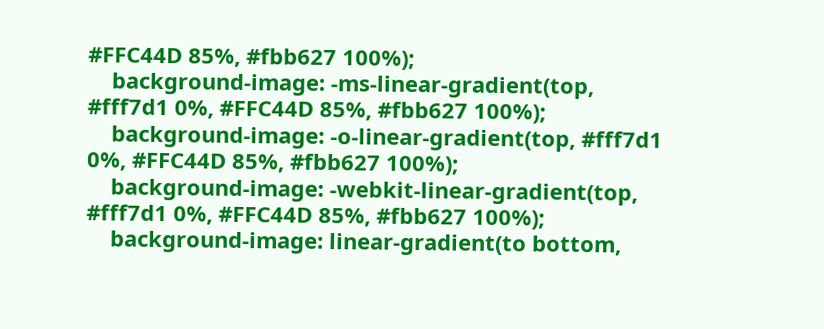#FFC44D 85%, #fbb627 100%);
    background-image: -ms-linear-gradient(top, #fff7d1 0%, #FFC44D 85%, #fbb627 100%);
    background-image: -o-linear-gradient(top, #fff7d1 0%, #FFC44D 85%, #fbb627 100%);
    background-image: -webkit-linear-gradient(top, #fff7d1 0%, #FFC44D 85%, #fbb627 100%);
    background-image: linear-gradient(to bottom,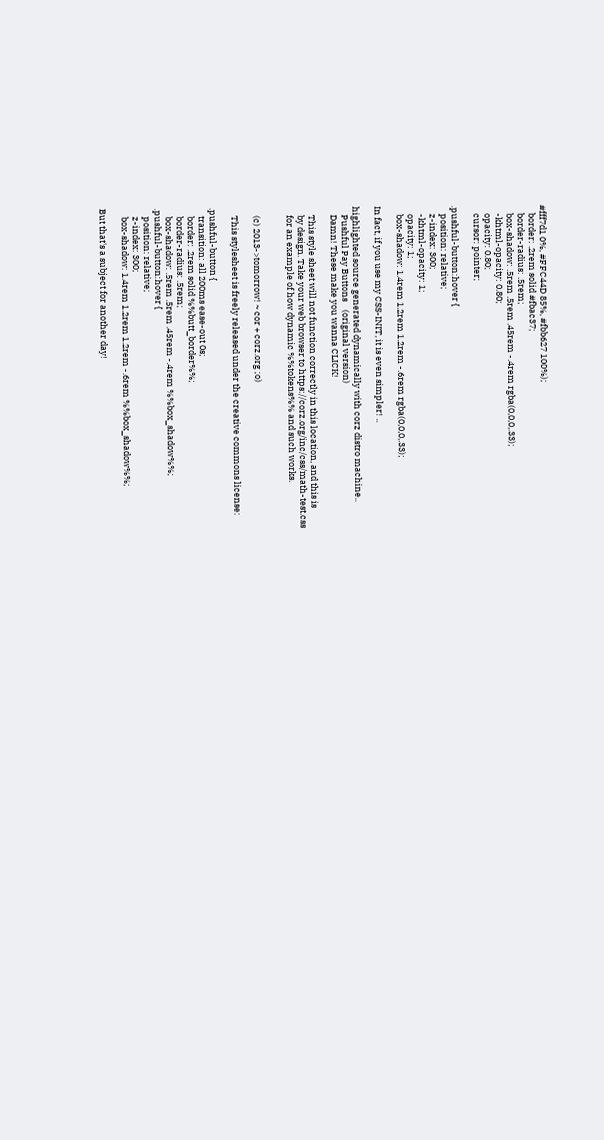#fff7d1 0%, #FFC44D 85%, #fbb627 100%);
    border: .2rem solid #fbac37;
    border-radius: .5rem;
    box-shadow: .5rem .5rem .45rem -.4rem rgba(0,0,0,.33);
    -khtml-opacity: 0.80;
    opacity: 0.80;
    cursor: pointer;

.pushful-button:hover {
    position: relative;
    z-index: 300;
    -khtml-opacity: 1;
    opacity: 1;
    box-shadow: 1.4rem 1.2rem 1.2rem -.6rem rgba(0,0,0,.33);

In fact, if you use my CSS-INIT, it is even simpler! ..

highlighted source generated dynamically with corz distro machine..
    Pushful Pay Buttons    (original version)
    Damn! These make you wanna CLICK!

    This style sheet will not function correctly in this location, and this is
    by design. Take your web browser to https://corz.org/inc/css/math-test.css
    for an example of how dynamic %%tokens%% and such works.


    (c) 2013->tomorrow! ~ cor + corz.org ;o)

    This stylesheet is freely released under the creative commons license:

.pushful-button {
    transition: all 200ms ease-out 0s;
    border: .2rem solid %%butt_border%%;
    border-radius: .5rem;
    box-shadow: .5rem .5rem .45rem -.4rem %%box_shadow%%;
.pushful-button:hover {
    position: relative;
    z-index: 300;
    box-shadow: 1.4rem 1.2rem 1.2rem -.6rem %%box_shadow%%;

But that's a subject for another day!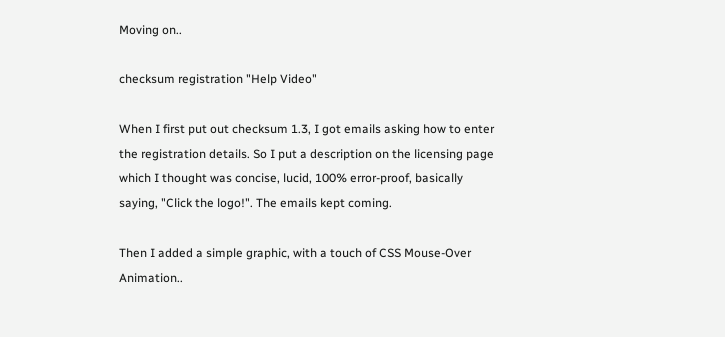Moving on..

checksum registration "Help Video"

When I first put out checksum 1.3, I got emails asking how to enter the registration details. So I put a description on the licensing page which I thought was concise, lucid, 100% error-proof, basically saying, "Click the logo!". The emails kept coming.

Then I added a simple graphic, with a touch of CSS Mouse-Over Animation..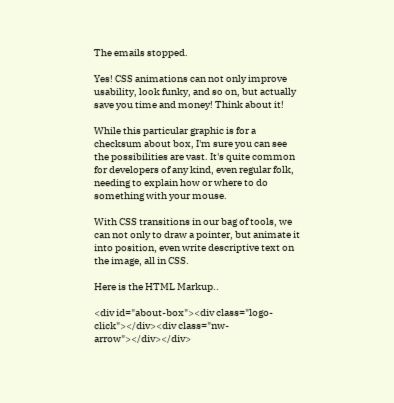The emails stopped.

Yes! CSS animations can not only improve usability, look funky, and so on, but actually save you time and money! Think about it!

While this particular graphic is for a checksum about box, I'm sure you can see the possibilities are vast. It's quite common for developers of any kind, even regular folk, needing to explain how or where to do something with your mouse.

With CSS transitions in our bag of tools, we can not only to draw a pointer, but animate it into position, even write descriptive text on the image, all in CSS.

Here is the HTML Markup..

<div id="about-box"><div class="logo-click"></div><div class="nw-arrow"></div></div>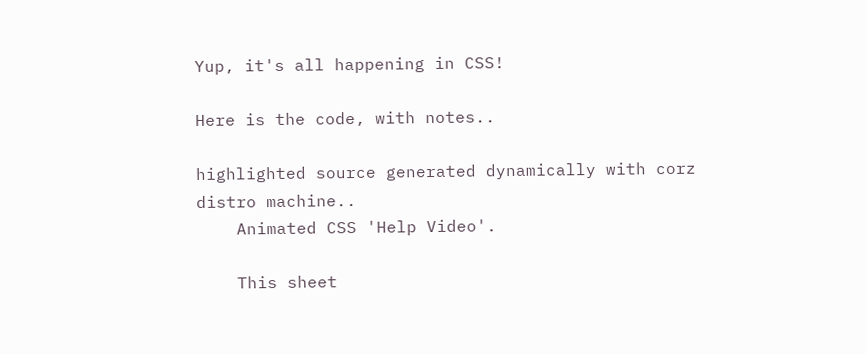Yup, it's all happening in CSS!

Here is the code, with notes..

highlighted source generated dynamically with corz distro machine..
    Animated CSS 'Help Video'.

    This sheet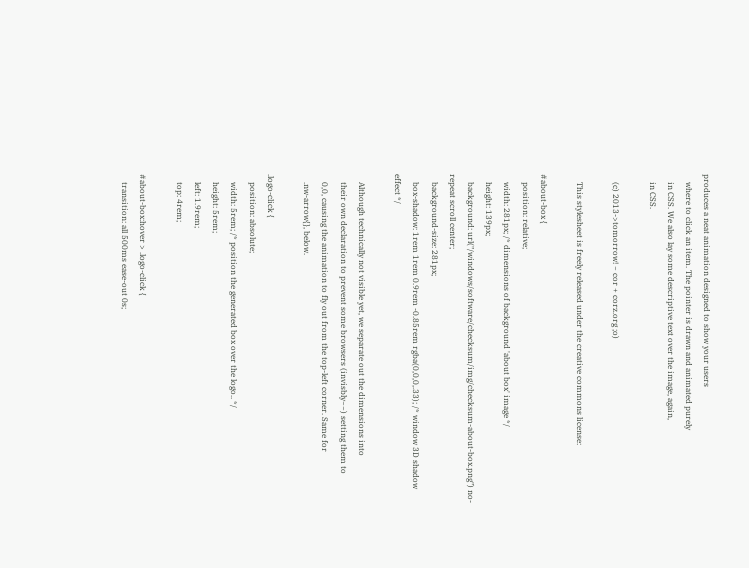produces a neat animation designed to show your users
    where to click an item. The pointer is drawn and animated purely
    in CSS. We also lay some descriptive text over the image, again,
    in CSS.

    (c) 2013->tomorrow! ~ cor + corz.org ;o)

    This stylesheet is freely released under the creative commons license:

#about-box {
    position: relative;
    width: 281px; /* dimensions of background 'about box' image */
    height: 139px;
    background: url("/windows/software/checksum/img/checksum-about-box.png") no-repeat scroll center;
    background-size: 281px;
    box-shadow: 1rem 1rem 0.9rem -0.85rem rgba(0,0,0,.33); /* window 3D shadow effect */

    Although technically not visible yet, we separate out the dimensions into
    their own declaration to prevent some browsers (invisbly~~) setting them to
    0,0, causing the animation to fly out from the top-left corner. Same for
    .nw-arrow{}, below.

.logo-click {
    position: absolute;
    width: 5rem; /* position the generated box over the logo.. */
    height: 5rem;
    left: 1.9rem;
    top: 4rem;

#about-box:hover > .logo-click {
    transition: all 500ms ease-out 0s;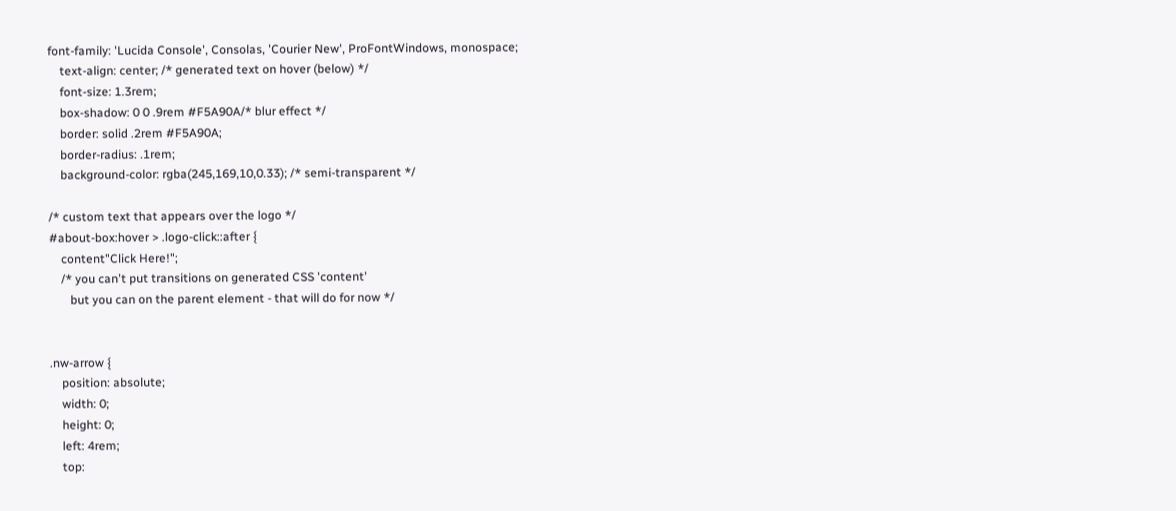font-family: 'Lucida Console', Consolas, 'Courier New', ProFontWindows, monospace;
    text-align: center; /* generated text on hover (below) */
    font-size: 1.3rem;
    box-shadow: 0 0 .9rem #F5A90A/* blur effect */
    border: solid .2rem #F5A90A;
    border-radius: .1rem;
    background-color: rgba(245,169,10,0.33); /* semi-transparent */

/* custom text that appears over the logo */
#about-box:hover > .logo-click::after {
    content"Click Here!";
    /* you can't put transitions on generated CSS 'content'
       but you can on the parent element - that will do for now */


.nw-arrow {
    position: absolute;
    width: 0;
    height: 0;
    left: 4rem;
    top: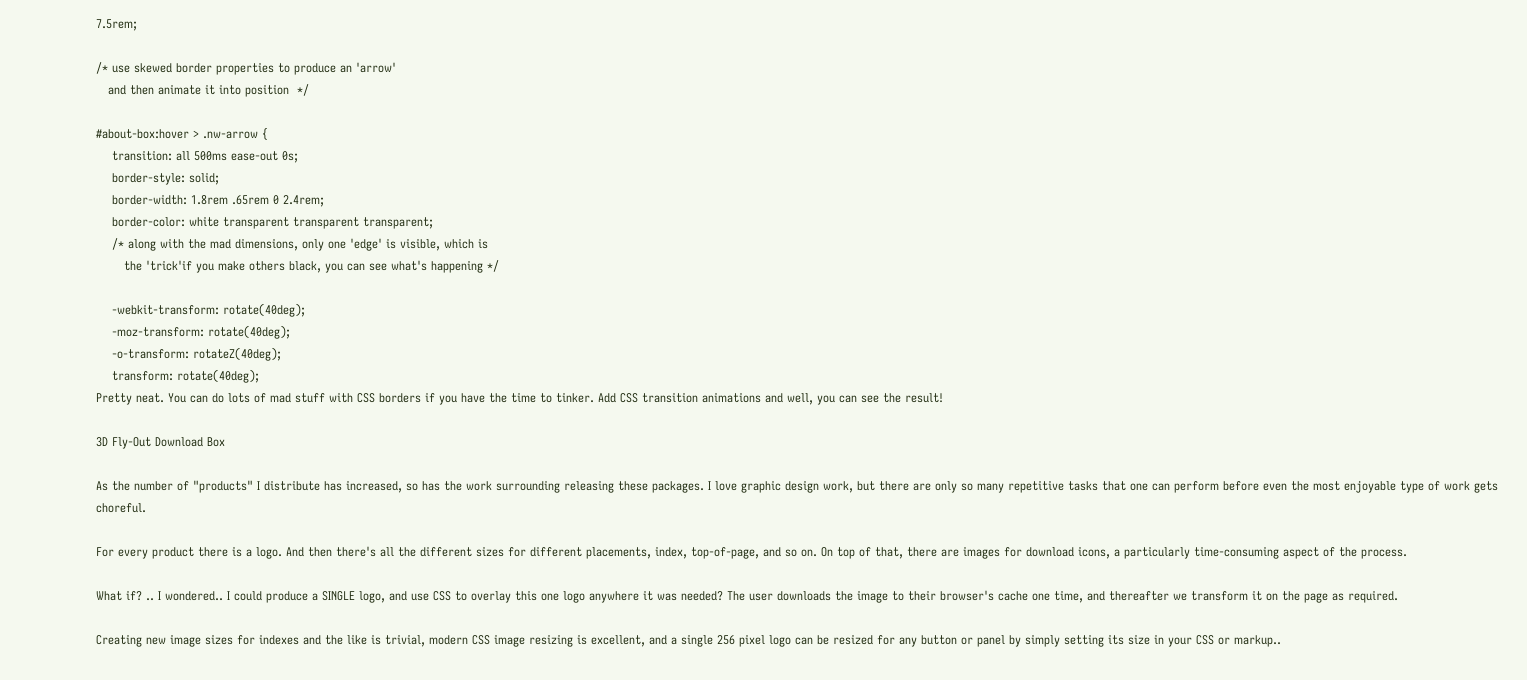7.5rem;

/* use skewed border properties to produce an 'arrow'
   and then animate it into position  */

#about-box:hover > .nw-arrow {
    transition: all 500ms ease-out 0s;
    border-style: solid;
    border-width: 1.8rem .65rem 0 2.4rem;
    border-color: white transparent transparent transparent;
    /* along with the mad dimensions, only one 'edge' is visible, which is
       the 'trick'if you make others black, you can see what's happening */

    -webkit-transform: rotate(40deg);
    -moz-transform: rotate(40deg);
    -o-transform: rotateZ(40deg);
    transform: rotate(40deg);
Pretty neat. You can do lots of mad stuff with CSS borders if you have the time to tinker. Add CSS transition animations and well, you can see the result!

3D Fly-Out Download Box

As the number of "products" I distribute has increased, so has the work surrounding releasing these packages. I love graphic design work, but there are only so many repetitive tasks that one can perform before even the most enjoyable type of work gets choreful.

For every product there is a logo. And then there's all the different sizes for different placements, index, top-of-page, and so on. On top of that, there are images for download icons, a particularly time-consuming aspect of the process.

What if? .. I wondered.. I could produce a SINGLE logo, and use CSS to overlay this one logo anywhere it was needed? The user downloads the image to their browser's cache one time, and thereafter we transform it on the page as required.

Creating new image sizes for indexes and the like is trivial, modern CSS image resizing is excellent, and a single 256 pixel logo can be resized for any button or panel by simply setting its size in your CSS or markup..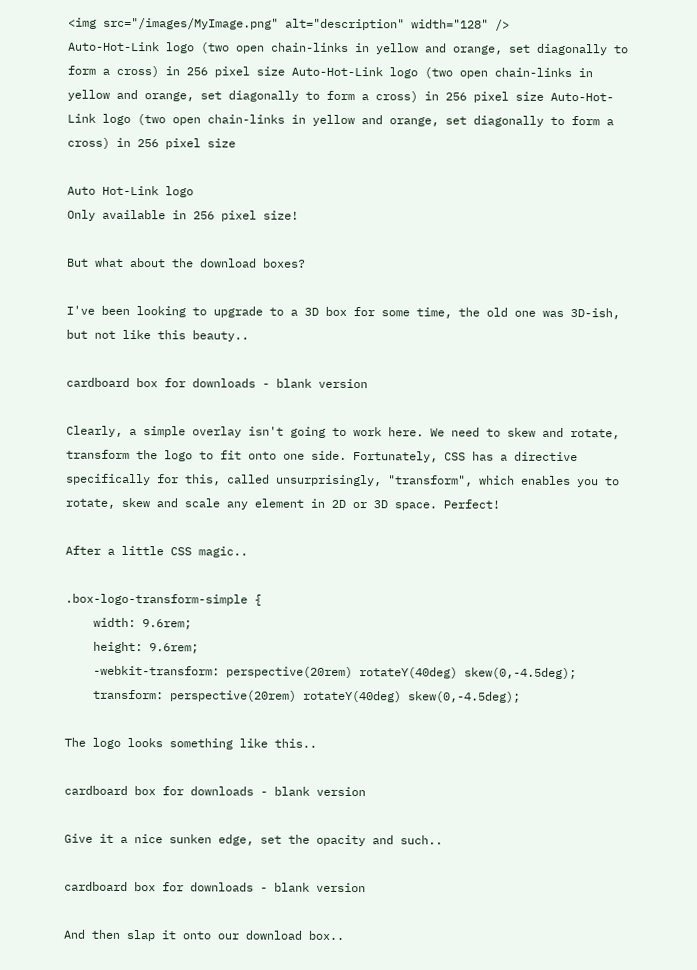<img src="/images/MyImage.png" alt="description" width="128" />
Auto-Hot-Link logo (two open chain-links in yellow and orange, set diagonally to form a cross) in 256 pixel size Auto-Hot-Link logo (two open chain-links in yellow and orange, set diagonally to form a cross) in 256 pixel size Auto-Hot-Link logo (two open chain-links in yellow and orange, set diagonally to form a cross) in 256 pixel size

Auto Hot-Link logo
Only available in 256 pixel size!

But what about the download boxes?

I've been looking to upgrade to a 3D box for some time, the old one was 3D-ish, but not like this beauty..

cardboard box for downloads - blank version

Clearly, a simple overlay isn't going to work here. We need to skew and rotate, transform the logo to fit onto one side. Fortunately, CSS has a directive specifically for this, called unsurprisingly, "transform", which enables you to rotate, skew and scale any element in 2D or 3D space. Perfect!

After a little CSS magic..

.box-logo-transform-simple {
    width: 9.6rem;
    height: 9.6rem;
    -webkit-transform: perspective(20rem) rotateY(40deg) skew(0,-4.5deg);
    transform: perspective(20rem) rotateY(40deg) skew(0,-4.5deg);

The logo looks something like this..

cardboard box for downloads - blank version

Give it a nice sunken edge, set the opacity and such..

cardboard box for downloads - blank version

And then slap it onto our download box..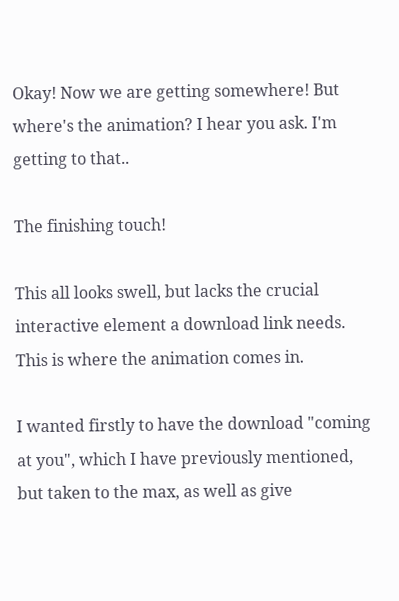Okay! Now we are getting somewhere! But where's the animation? I hear you ask. I'm getting to that..

The finishing touch!

This all looks swell, but lacks the crucial interactive element a download link needs. This is where the animation comes in.

I wanted firstly to have the download "coming at you", which I have previously mentioned, but taken to the max, as well as give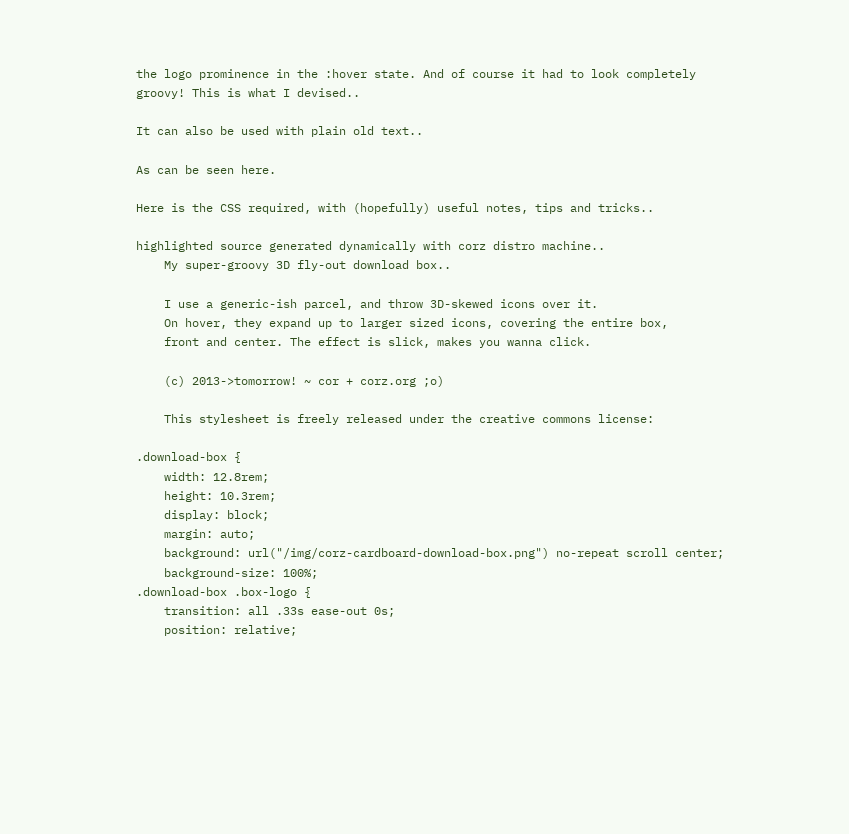the logo prominence in the :hover state. And of course it had to look completely groovy! This is what I devised..

It can also be used with plain old text..

As can be seen here.

Here is the CSS required, with (hopefully) useful notes, tips and tricks..

highlighted source generated dynamically with corz distro machine..
    My super-groovy 3D fly-out download box..

    I use a generic-ish parcel, and throw 3D-skewed icons over it.
    On hover, they expand up to larger sized icons, covering the entire box,
    front and center. The effect is slick, makes you wanna click.

    (c) 2013->tomorrow! ~ cor + corz.org ;o)

    This stylesheet is freely released under the creative commons license:

.download-box {
    width: 12.8rem;
    height: 10.3rem;
    display: block;
    margin: auto;
    background: url("/img/corz-cardboard-download-box.png") no-repeat scroll center;
    background-size: 100%;
.download-box .box-logo {
    transition: all .33s ease-out 0s;
    position: relative;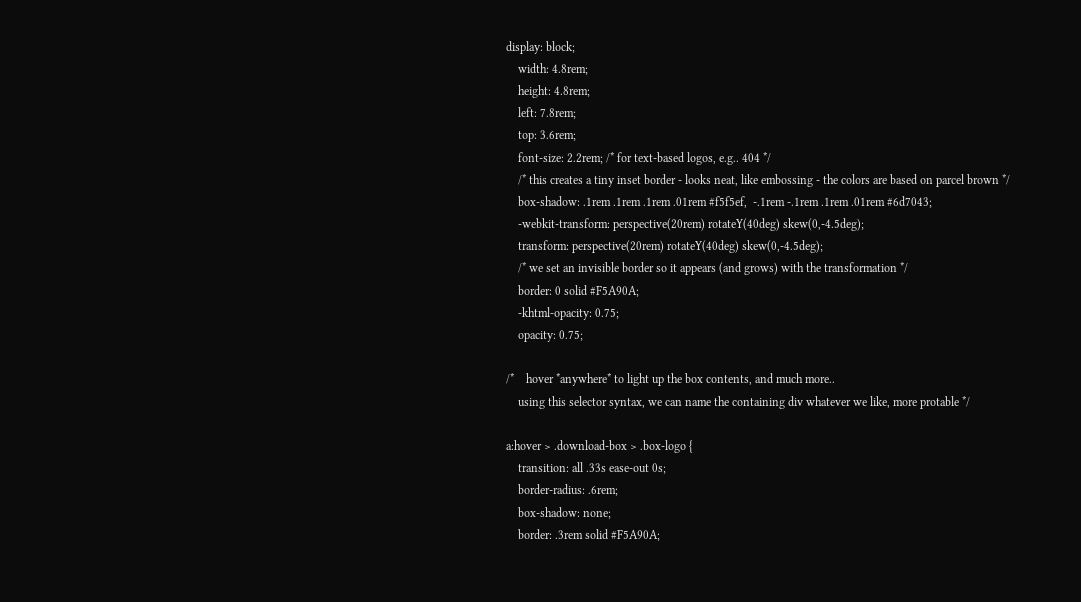display: block;
    width: 4.8rem;
    height: 4.8rem;
    left: 7.8rem;
    top: 3.6rem;
    font-size: 2.2rem; /* for text-based logos, e.g.. 404 */
    /* this creates a tiny inset border - looks neat, like embossing - the colors are based on parcel brown */
    box-shadow: .1rem .1rem .1rem .01rem #f5f5ef,  -.1rem -.1rem .1rem .01rem #6d7043;
    -webkit-transform: perspective(20rem) rotateY(40deg) skew(0,-4.5deg);
    transform: perspective(20rem) rotateY(40deg) skew(0,-4.5deg);
    /* we set an invisible border so it appears (and grows) with the transformation */
    border: 0 solid #F5A90A;
    -khtml-opacity: 0.75;
    opacity: 0.75;

/*    hover *anywhere* to light up the box contents, and much more..
    using this selector syntax, we can name the containing div whatever we like, more protable */

a:hover > .download-box > .box-logo {
    transition: all .33s ease-out 0s;
    border-radius: .6rem;
    box-shadow: none;
    border: .3rem solid #F5A90A;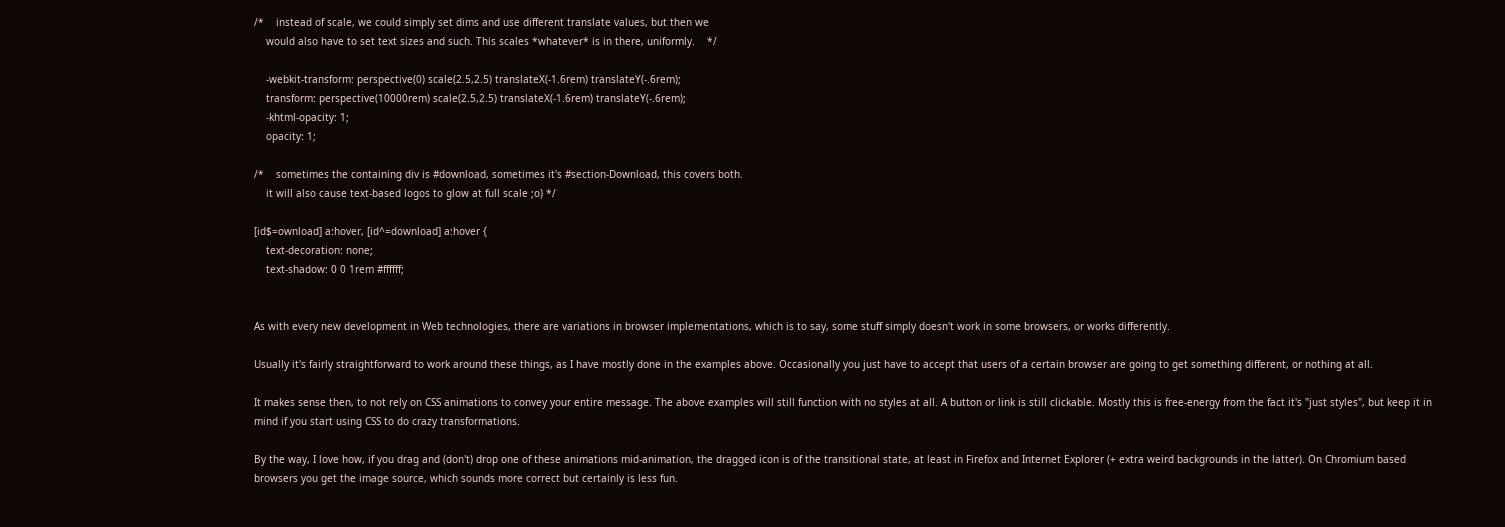/*    instead of scale, we could simply set dims and use different translate values, but then we
    would also have to set text sizes and such. This scales *whatever* is in there, uniformly.    */

    -webkit-transform: perspective(0) scale(2.5,2.5) translateX(-1.6rem) translateY(-.6rem);
    transform: perspective(10000rem) scale(2.5,2.5) translateX(-1.6rem) translateY(-.6rem);
    -khtml-opacity: 1;
    opacity: 1;

/*    sometimes the containing div is #download, sometimes it's #section-Download, this covers both.
    it will also cause text-based logos to glow at full scale ;o) */

[id$=ownload] a:hover, [id^=download] a:hover {
    text-decoration: none;
    text-shadow: 0 0 1rem #ffffff;


As with every new development in Web technologies, there are variations in browser implementations, which is to say, some stuff simply doesn't work in some browsers, or works differently.

Usually it's fairly straightforward to work around these things, as I have mostly done in the examples above. Occasionally you just have to accept that users of a certain browser are going to get something different, or nothing at all.

It makes sense then, to not rely on CSS animations to convey your entire message. The above examples will still function with no styles at all. A button or link is still clickable. Mostly this is free-energy from the fact it's "just styles", but keep it in mind if you start using CSS to do crazy transformations.

By the way, I love how, if you drag and (don't) drop one of these animations mid-animation, the dragged icon is of the transitional state, at least in Firefox and Internet Explorer (+ extra weird backgrounds in the latter). On Chromium based browsers you get the image source, which sounds more correct but certainly is less fun.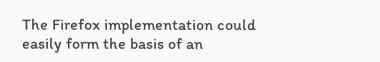The Firefox implementation could easily form the basis of an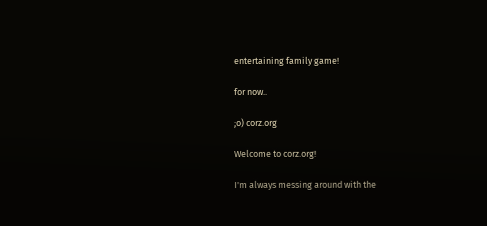entertaining family game!

for now..

;o) corz.org

Welcome to corz.org!

I'm always messing around with the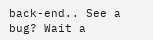back-end.. See a bug? Wait a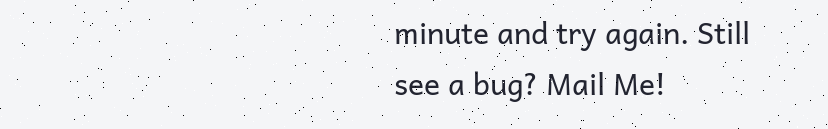minute and try again. Still see a bug? Mail Me!